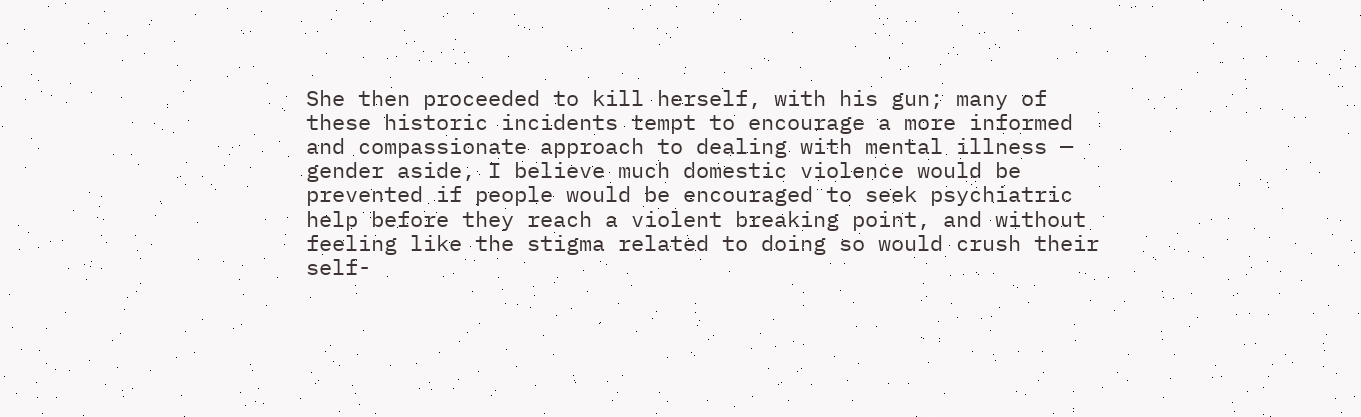She then proceeded to kill herself, with his gun; many of these historic incidents tempt to encourage a more informed and compassionate approach to dealing with mental illness — gender aside, I believe much domestic violence would be prevented if people would be encouraged to seek psychiatric help before they reach a violent breaking point, and without feeling like the stigma related to doing so would crush their self-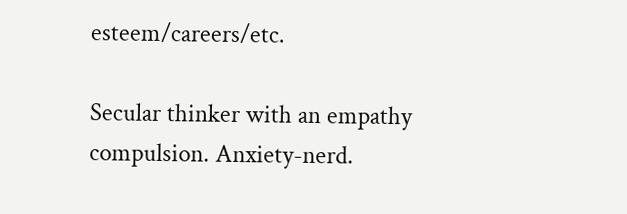esteem/careers/etc.

Secular thinker with an empathy compulsion. Anxiety-nerd.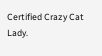Certified Crazy Cat Lady.